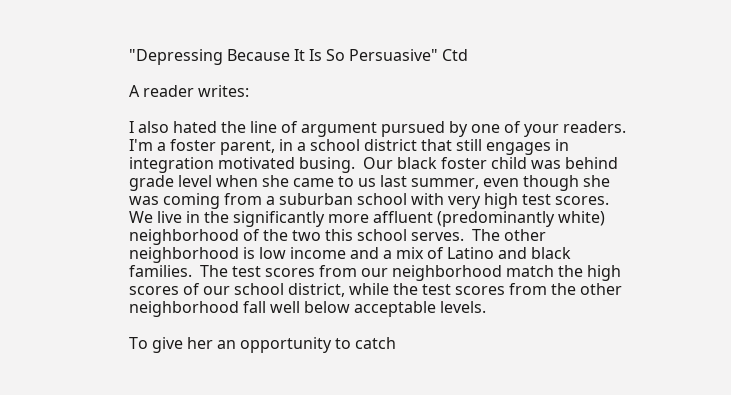"Depressing Because It Is So Persuasive" Ctd

A reader writes:

I also hated the line of argument pursued by one of your readers. I'm a foster parent, in a school district that still engages in integration motivated busing.  Our black foster child was behind grade level when she came to us last summer, even though she was coming from a suburban school with very high test scores.  We live in the significantly more affluent (predominantly white) neighborhood of the two this school serves.  The other neighborhood is low income and a mix of Latino and black families.  The test scores from our neighborhood match the high scores of our school district, while the test scores from the other neighborhood fall well below acceptable levels.

To give her an opportunity to catch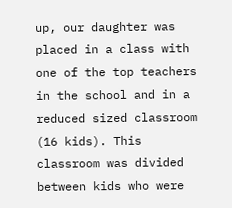up, our daughter was placed in a class with one of the top teachers in the school and in a reduced sized classroom (16 kids). This classroom was divided between kids who were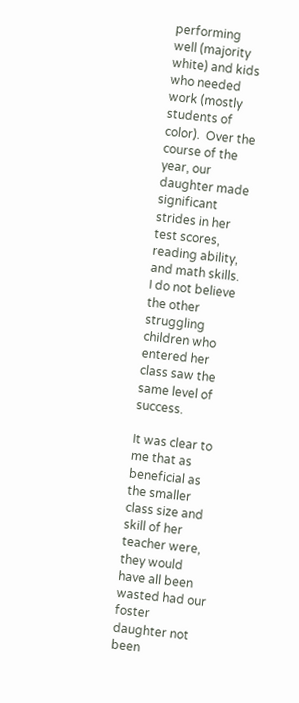performing well (majority white) and kids who needed work (mostly students of color).  Over the course of the year, our daughter made significant strides in her test scores, reading ability, and math skills.  I do not believe the other struggling children who entered her class saw the same level of success.

It was clear to me that as beneficial as the smaller class size and skill of her teacher were, they would have all been wasted had our foster daughter not been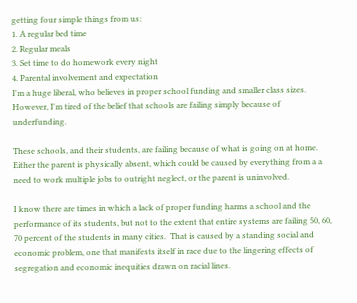getting four simple things from us:
1. A regular bed time
2. Regular meals
3. Set time to do homework every night
4. Parental involvement and expectation
I'm a huge liberal, who believes in proper school funding and smaller class sizes.  However, I'm tired of the belief that schools are failing simply because of underfunding.

These schools, and their students, are failing because of what is going on at home.  Either the parent is physically absent, which could be caused by everything from a a need to work multiple jobs to outright neglect, or the parent is uninvolved.

I know there are times in which a lack of proper funding harms a school and the performance of its students, but not to the extent that entire systems are failing 50, 60, 70 percent of the students in many cities.  That is caused by a standing social and economic problem, one that manifests itself in race due to the lingering effects of segregation and economic inequities drawn on racial lines.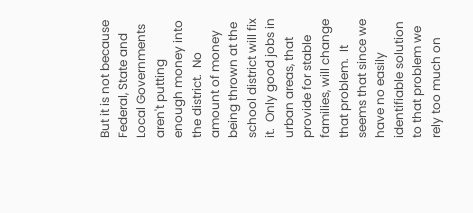But it is not because Federal, State and Local Governments aren't putting enough money into the district.  No amount of money being thrown at the school district will fix it.  Only good jobs in urban areas, that provide for stable families, will change that problem.  It seems that since we have no easily identifiable solution to that problem we rely too much on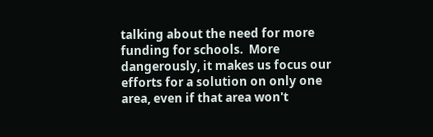talking about the need for more funding for schools.  More dangerously, it makes us focus our efforts for a solution on only one area, even if that area won't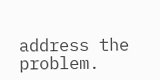address the problem.